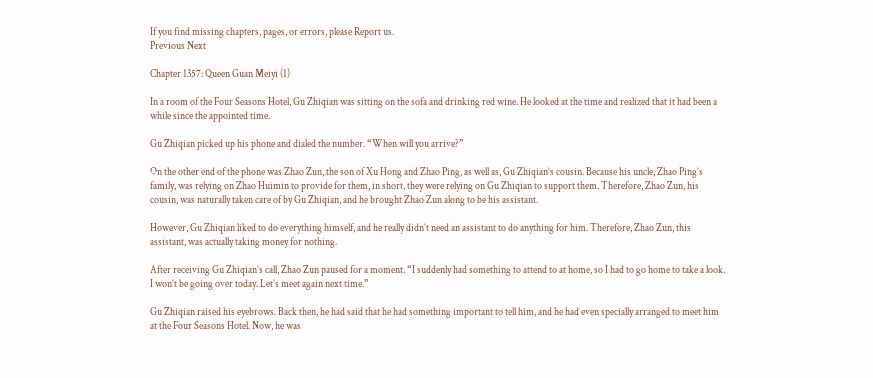If you find missing chapters, pages, or errors, please Report us.
Previous Next

Chapter 1357: Queen Guan Meiyi (1)

In a room of the Four Seasons Hotel, Gu Zhiqian was sitting on the sofa and drinking red wine. He looked at the time and realized that it had been a while since the appointed time.

Gu Zhiqian picked up his phone and dialed the number. “When will you arrive?”

On the other end of the phone was Zhao Zun, the son of Xu Hong and Zhao Ping, as well as, Gu Zhiqian’s cousin. Because his uncle, Zhao Ping’s family, was relying on Zhao Huimin to provide for them, in short, they were relying on Gu Zhiqian to support them. Therefore, Zhao Zun, his cousin, was naturally taken care of by Gu Zhiqian, and he brought Zhao Zun along to be his assistant.

However, Gu Zhiqian liked to do everything himself, and he really didn’t need an assistant to do anything for him. Therefore, Zhao Zun, this assistant, was actually taking money for nothing.

After receiving Gu Zhiqian’s call, Zhao Zun paused for a moment. “I suddenly had something to attend to at home, so I had to go home to take a look. I won’t be going over today. Let’s meet again next time.”

Gu Zhiqian raised his eyebrows. Back then, he had said that he had something important to tell him, and he had even specially arranged to meet him at the Four Seasons Hotel. Now, he was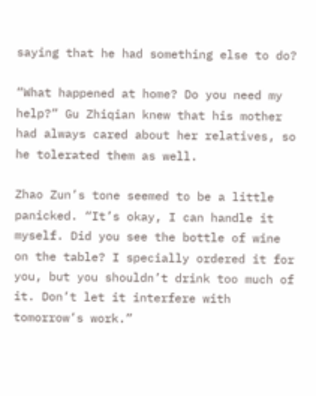saying that he had something else to do?

“What happened at home? Do you need my help?” Gu Zhiqian knew that his mother had always cared about her relatives, so he tolerated them as well.

Zhao Zun’s tone seemed to be a little panicked. “It’s okay, I can handle it myself. Did you see the bottle of wine on the table? I specially ordered it for you, but you shouldn’t drink too much of it. Don’t let it interfere with tomorrow’s work.”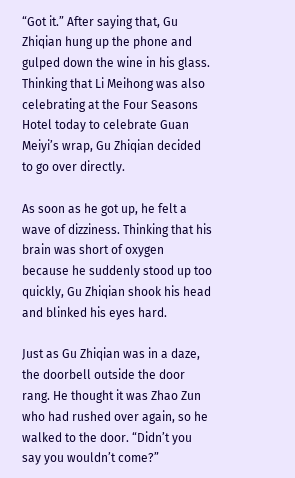“Got it.” After saying that, Gu Zhiqian hung up the phone and gulped down the wine in his glass. Thinking that Li Meihong was also celebrating at the Four Seasons Hotel today to celebrate Guan Meiyi’s wrap, Gu Zhiqian decided to go over directly.

As soon as he got up, he felt a wave of dizziness. Thinking that his brain was short of oxygen because he suddenly stood up too quickly, Gu Zhiqian shook his head and blinked his eyes hard.

Just as Gu Zhiqian was in a daze, the doorbell outside the door rang. He thought it was Zhao Zun who had rushed over again, so he walked to the door. “Didn’t you say you wouldn’t come?”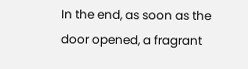In the end, as soon as the door opened, a fragrant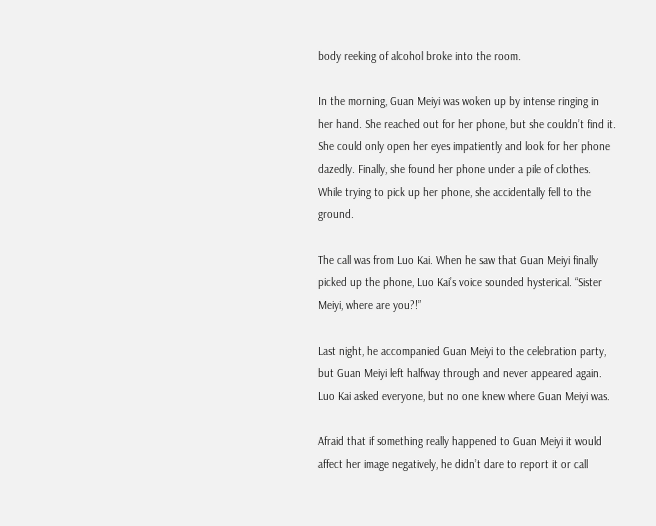body reeking of alcohol broke into the room.

In the morning, Guan Meiyi was woken up by intense ringing in her hand. She reached out for her phone, but she couldn’t find it. She could only open her eyes impatiently and look for her phone dazedly. Finally, she found her phone under a pile of clothes. While trying to pick up her phone, she accidentally fell to the ground.

The call was from Luo Kai. When he saw that Guan Meiyi finally picked up the phone, Luo Kai’s voice sounded hysterical. “Sister Meiyi, where are you?!”

Last night, he accompanied Guan Meiyi to the celebration party, but Guan Meiyi left halfway through and never appeared again. Luo Kai asked everyone, but no one knew where Guan Meiyi was.

Afraid that if something really happened to Guan Meiyi it would affect her image negatively, he didn’t dare to report it or call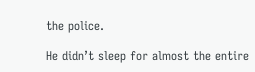the police.

He didn’t sleep for almost the entire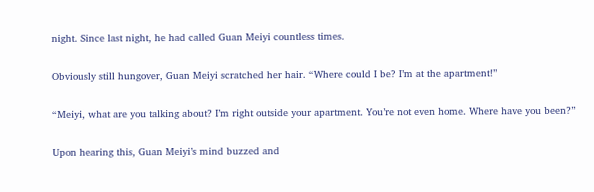night. Since last night, he had called Guan Meiyi countless times.

Obviously still hungover, Guan Meiyi scratched her hair. “Where could I be? I’m at the apartment!”

“Meiyi, what are you talking about? I’m right outside your apartment. You’re not even home. Where have you been?”

Upon hearing this, Guan Meiyi’s mind buzzed and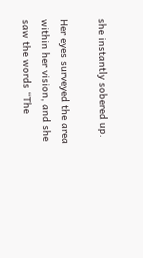she instantly sobered up.

Her eyes surveyed the area within her vision, and she saw the words “The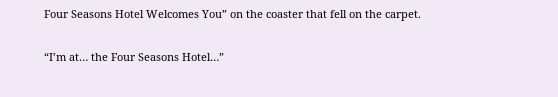Four Seasons Hotel Welcomes You” on the coaster that fell on the carpet.

“I’m at… the Four Seasons Hotel…”